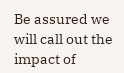Be assured we will call out the impact of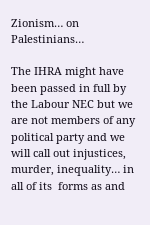Zionism… on Palestinians…

The IHRA might have been passed in full by the Labour NEC but we are not members of any political party and we will call out injustices, murder, inequality… in all of its  forms as and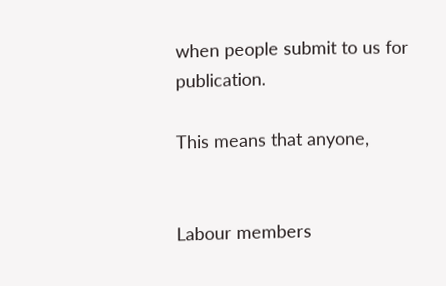when people submit to us for publication.

This means that anyone,


Labour members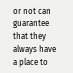or not can guarantee that they always have a place to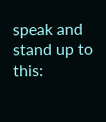speak and stand up to this: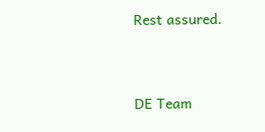Rest assured.


DE Team